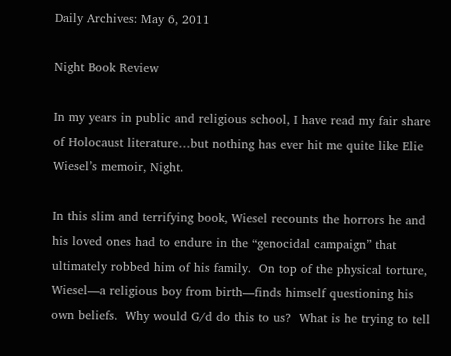Daily Archives: May 6, 2011

Night Book Review

In my years in public and religious school, I have read my fair share of Holocaust literature…but nothing has ever hit me quite like Elie Wiesel’s memoir, Night.

In this slim and terrifying book, Wiesel recounts the horrors he and his loved ones had to endure in the “genocidal campaign” that ultimately robbed him of his family.  On top of the physical torture, Wiesel—a religious boy from birth—finds himself questioning his own beliefs.  Why would G/d do this to us?  What is he trying to tell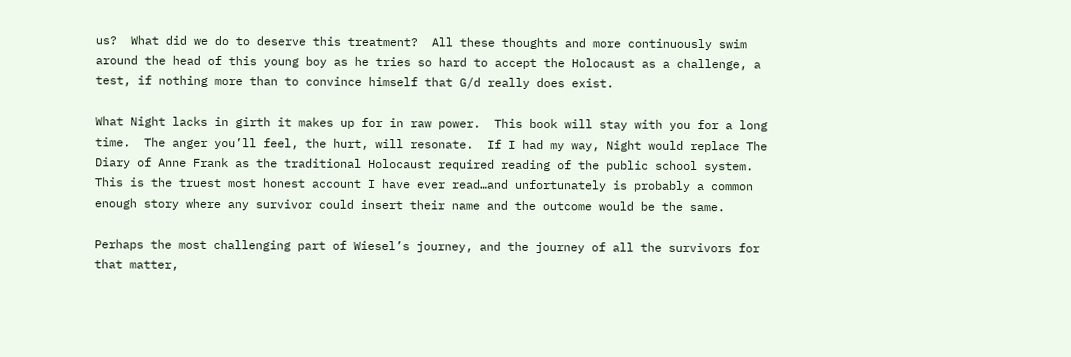us?  What did we do to deserve this treatment?  All these thoughts and more continuously swim around the head of this young boy as he tries so hard to accept the Holocaust as a challenge, a test, if nothing more than to convince himself that G/d really does exist.

What Night lacks in girth it makes up for in raw power.  This book will stay with you for a long time.  The anger you’ll feel, the hurt, will resonate.  If I had my way, Night would replace The Diary of Anne Frank as the traditional Holocaust required reading of the public school system.  This is the truest most honest account I have ever read…and unfortunately is probably a common enough story where any survivor could insert their name and the outcome would be the same.

Perhaps the most challenging part of Wiesel’s journey, and the journey of all the survivors for that matter,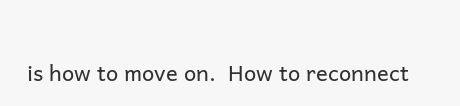is how to move on.  How to reconnect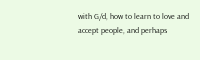with G/d, how to learn to love and accept people, and perhaps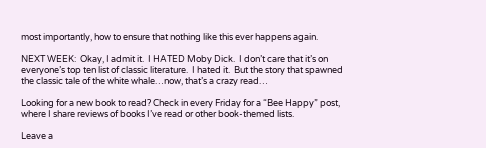most importantly, how to ensure that nothing like this ever happens again.

NEXT WEEK:  Okay, I admit it.  I HATED Moby Dick.  I don’t care that it’s on everyone’s top ten list of classic literature.  I hated it.  But the story that spawned the classic tale of the white whale…now, that’s a crazy read…

Looking for a new book to read? Check in every Friday for a “Bee Happy” post, where I share reviews of books I’ve read or other book-themed lists.

Leave a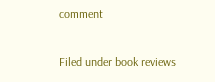comment

Filed under book reviews